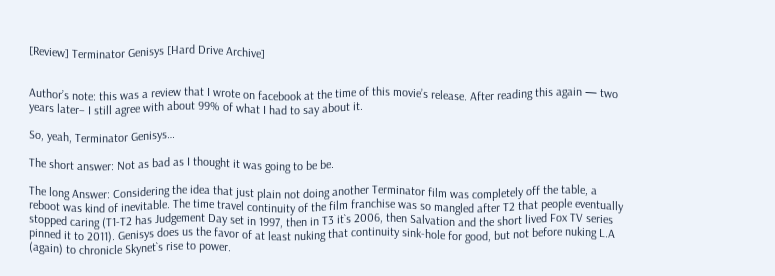[Review] Terminator Genisys [Hard Drive Archive]


Author’s note: this was a review that I wrote on facebook at the time of this movie’s release. After reading this again — two years later– I still agree with about 99% of what I had to say about it.

So, yeah, Terminator Genisys…

The short answer: Not as bad as I thought it was going to be be.

The long Answer: Considering the idea that just plain not doing another Terminator film was completely off the table, a reboot was kind of inevitable. The time travel continuity of the film franchise was so mangled after T2 that people eventually stopped caring (T1-T2 has Judgement Day set in 1997, then in T3 it`s 2006, then Salvation and the short lived Fox TV series pinned it to 2011). Genisys does us the favor of at least nuking that continuity sink-hole for good, but not before nuking L.A (again) to chronicle Skynet`s rise to power.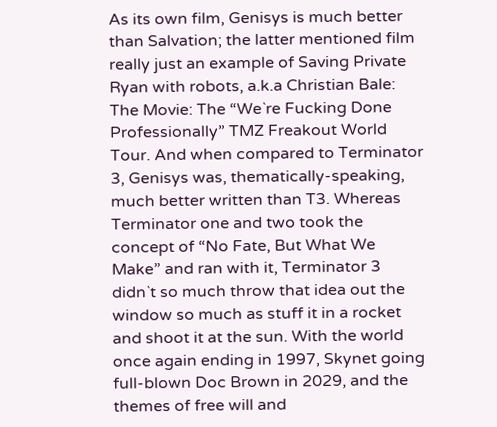As its own film, Genisys is much better than Salvation; the latter mentioned film really just an example of Saving Private Ryan with robots, a.k.a Christian Bale: The Movie: The “We`re Fucking Done Professionally” TMZ Freakout World Tour. And when compared to Terminator 3, Genisys was, thematically-speaking, much better written than T3. Whereas Terminator one and two took the concept of “No Fate, But What We Make” and ran with it, Terminator 3 didn`t so much throw that idea out the window so much as stuff it in a rocket and shoot it at the sun. With the world once again ending in 1997, Skynet going full-blown Doc Brown in 2029, and the themes of free will and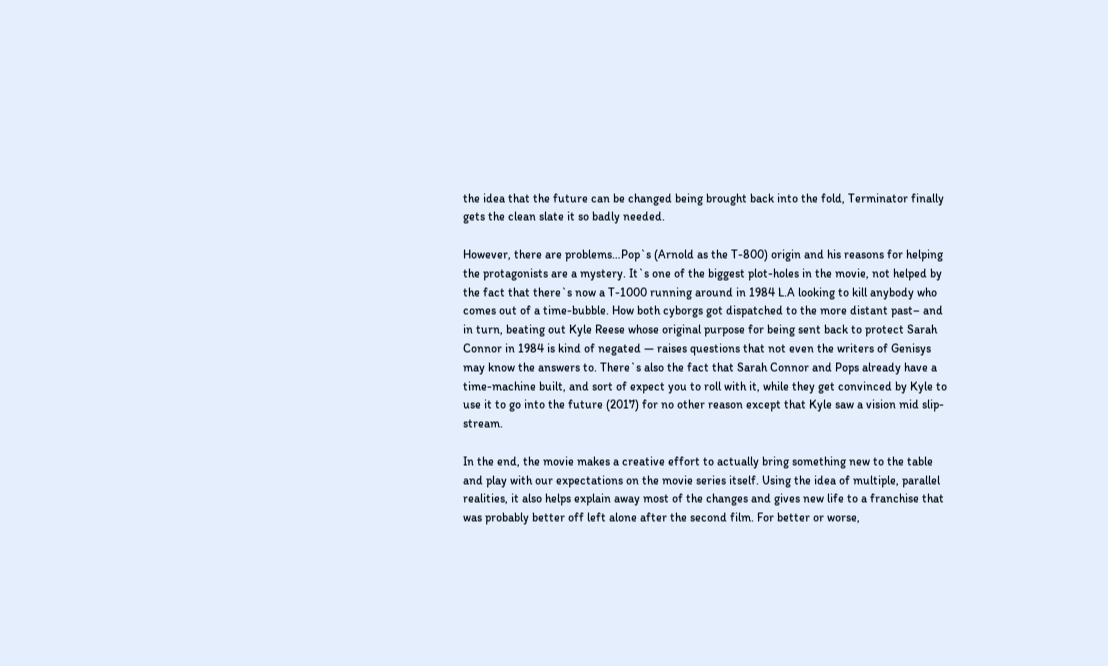the idea that the future can be changed being brought back into the fold, Terminator finally gets the clean slate it so badly needed.

However, there are problems…Pop`s (Arnold as the T-800) origin and his reasons for helping the protagonists are a mystery. It`s one of the biggest plot-holes in the movie, not helped by the fact that there`s now a T-1000 running around in 1984 L.A looking to kill anybody who comes out of a time-bubble. How both cyborgs got dispatched to the more distant past– and in turn, beating out Kyle Reese whose original purpose for being sent back to protect Sarah Connor in 1984 is kind of negated — raises questions that not even the writers of Genisys may know the answers to. There`s also the fact that Sarah Connor and Pops already have a time-machine built, and sort of expect you to roll with it, while they get convinced by Kyle to use it to go into the future (2017) for no other reason except that Kyle saw a vision mid slip-stream.

In the end, the movie makes a creative effort to actually bring something new to the table and play with our expectations on the movie series itself. Using the idea of multiple, parallel realities, it also helps explain away most of the changes and gives new life to a franchise that was probably better off left alone after the second film. For better or worse,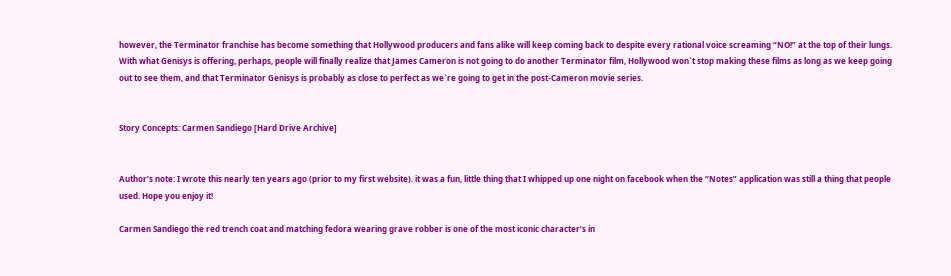however, the Terminator franchise has become something that Hollywood producers and fans alike will keep coming back to despite every rational voice screaming “NO!” at the top of their lungs. With what Genisys is offering, perhaps, people will finally realize that James Cameron is not going to do another Terminator film, Hollywood won`t stop making these films as long as we keep going out to see them, and that Terminator Genisys is probably as close to perfect as we`re going to get in the post-Cameron movie series.


Story Concepts: Carmen Sandiego [Hard Drive Archive]


Author’s note: I wrote this nearly ten years ago (prior to my first website). it was a fun, little thing that I whipped up one night on facebook when the “Notes” application was still a thing that people used. Hope you enjoy it!

Carmen Sandiego the red trench coat and matching fedora wearing grave robber is one of the most iconic character’s in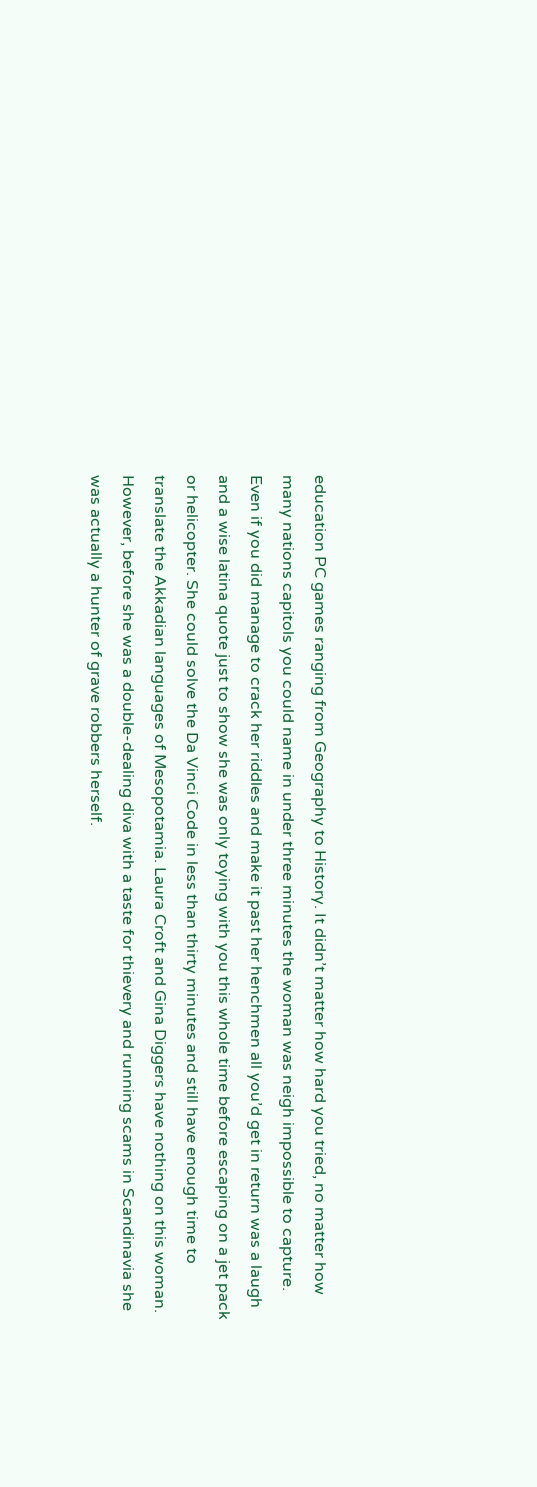education PC games ranging from Geography to History. It didn’t matter how hard you tried, no matter how many nations capitols you could name in under three minutes the woman was neigh impossible to capture. Even if you did manage to crack her riddles and make it past her henchmen all you’d get in return was a laugh and a wise latina quote just to show she was only toying with you this whole time before escaping on a jet pack or helicopter. She could solve the Da Vinci Code in less than thirty minutes and still have enough time to translate the Akkadian languages of Mesopotamia. Laura Croft and Gina Diggers have nothing on this woman. However, before she was a double-dealing diva with a taste for thievery and running scams in Scandinavia she was actually a hunter of grave robbers herself.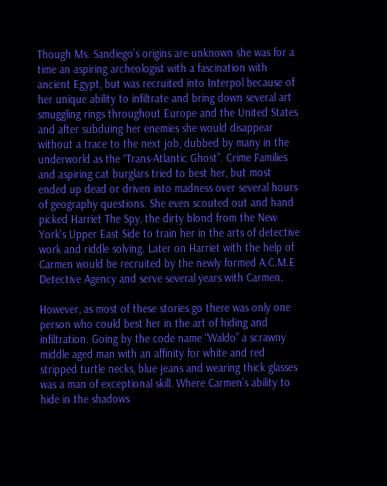Though Ms. Sandiego’s origins are unknown she was for a time an aspiring archeologist with a fascination with ancient Egypt, but was recruited into Interpol because of her unique ability to infiltrate and bring down several art smuggling rings throughout Europe and the United States and after subduing her enemies she would disappear without a trace to the next job, dubbed by many in the underworld as the “Trans-Atlantic Ghost”. Crime Families and aspiring cat burglars tried to best her, but most ended up dead or driven into madness over several hours of geography questions. She even scouted out and hand picked Harriet The Spy, the dirty blond from the New York’s Upper East Side to train her in the arts of detective work and riddle solving. Later on Harriet with the help of Carmen would be recruited by the newly formed A.C.M.E Detective Agency and serve several years with Carmen.

However, as most of these stories go there was only one person who could best her in the art of hiding and infiltration. Going by the code name “Waldo” a scrawny middle aged man with an affinity for white and red stripped turtle necks, blue jeans and wearing thick glasses was a man of exceptional skill. Where Carmen’s ability to hide in the shadows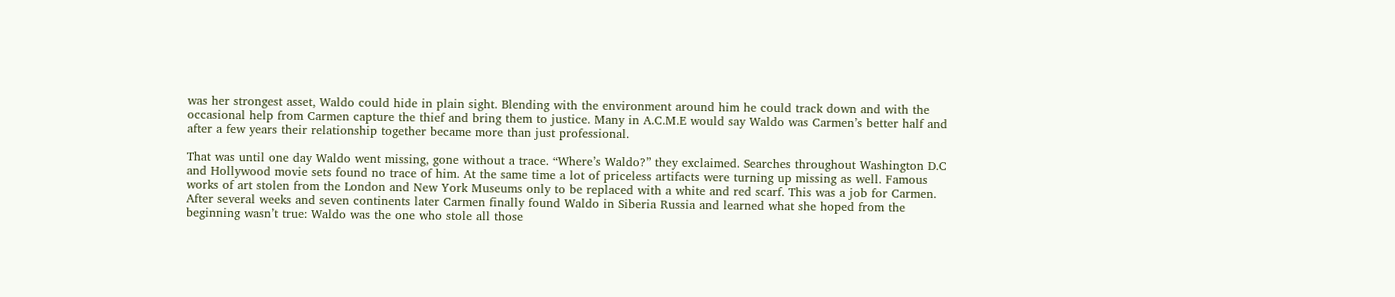was her strongest asset, Waldo could hide in plain sight. Blending with the environment around him he could track down and with the occasional help from Carmen capture the thief and bring them to justice. Many in A.C.M.E would say Waldo was Carmen’s better half and after a few years their relationship together became more than just professional.

That was until one day Waldo went missing, gone without a trace. “Where’s Waldo?” they exclaimed. Searches throughout Washington D.C and Hollywood movie sets found no trace of him. At the same time a lot of priceless artifacts were turning up missing as well. Famous works of art stolen from the London and New York Museums only to be replaced with a white and red scarf. This was a job for Carmen. After several weeks and seven continents later Carmen finally found Waldo in Siberia Russia and learned what she hoped from the beginning wasn’t true: Waldo was the one who stole all those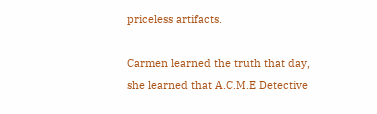priceless artifacts.

Carmen learned the truth that day, she learned that A.C.M.E Detective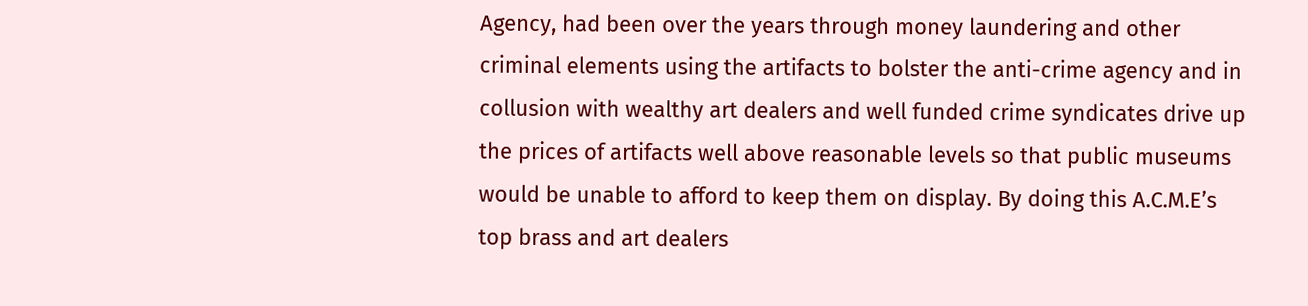Agency, had been over the years through money laundering and other criminal elements using the artifacts to bolster the anti-crime agency and in collusion with wealthy art dealers and well funded crime syndicates drive up the prices of artifacts well above reasonable levels so that public museums would be unable to afford to keep them on display. By doing this A.C.M.E’s top brass and art dealers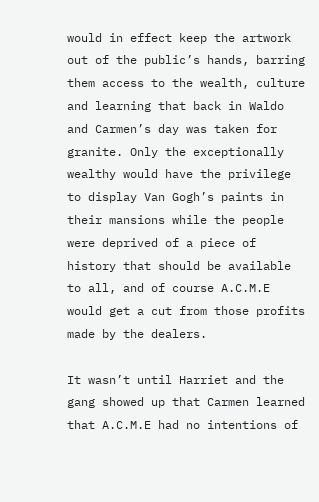would in effect keep the artwork out of the public’s hands, barring them access to the wealth, culture and learning that back in Waldo and Carmen’s day was taken for granite. Only the exceptionally wealthy would have the privilege to display Van Gogh’s paints in their mansions while the people were deprived of a piece of history that should be available to all, and of course A.C.M.E would get a cut from those profits made by the dealers.

It wasn’t until Harriet and the gang showed up that Carmen learned that A.C.M.E had no intentions of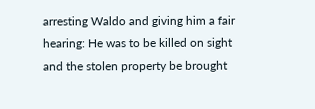arresting Waldo and giving him a fair hearing: He was to be killed on sight and the stolen property be brought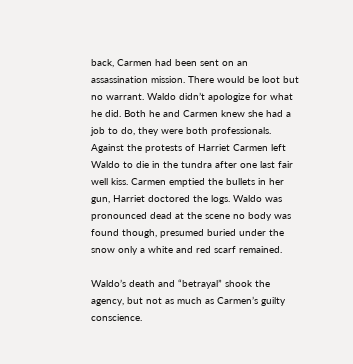back, Carmen had been sent on an assassination mission. There would be loot but no warrant. Waldo didn’t apologize for what he did. Both he and Carmen knew she had a job to do, they were both professionals. Against the protests of Harriet Carmen left Waldo to die in the tundra after one last fair well kiss. Carmen emptied the bullets in her gun, Harriet doctored the logs. Waldo was pronounced dead at the scene no body was found though, presumed buried under the snow only a white and red scarf remained.

Waldo’s death and “betrayal” shook the agency, but not as much as Carmen’s guilty conscience.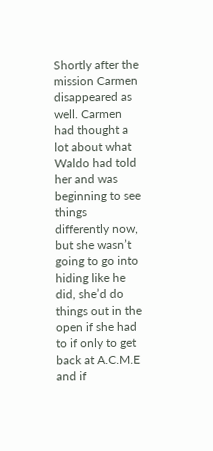Shortly after the mission Carmen disappeared as well. Carmen had thought a lot about what Waldo had told her and was beginning to see things differently now, but she wasn’t going to go into hiding like he did, she’d do things out in the open if she had to if only to get back at A.C.M.E and if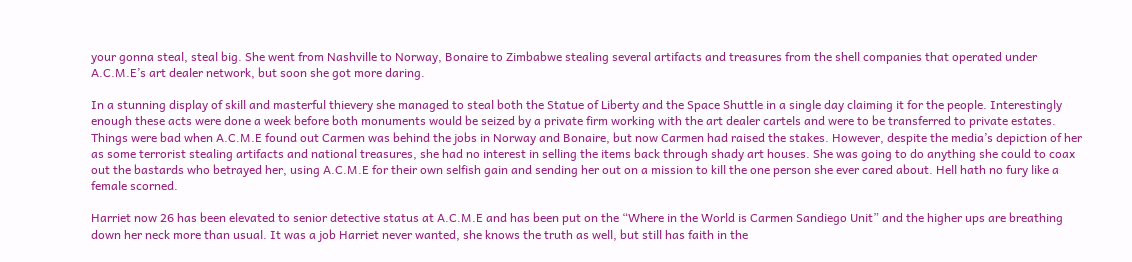your gonna steal, steal big. She went from Nashville to Norway, Bonaire to Zimbabwe stealing several artifacts and treasures from the shell companies that operated under A.C.M.E’s art dealer network, but soon she got more daring.

In a stunning display of skill and masterful thievery she managed to steal both the Statue of Liberty and the Space Shuttle in a single day claiming it for the people. Interestingly enough these acts were done a week before both monuments would be seized by a private firm working with the art dealer cartels and were to be transferred to private estates. Things were bad when A.C.M.E found out Carmen was behind the jobs in Norway and Bonaire, but now Carmen had raised the stakes. However, despite the media’s depiction of her as some terrorist stealing artifacts and national treasures, she had no interest in selling the items back through shady art houses. She was going to do anything she could to coax out the bastards who betrayed her, using A.C.M.E for their own selfish gain and sending her out on a mission to kill the one person she ever cared about. Hell hath no fury like a female scorned.

Harriet now 26 has been elevated to senior detective status at A.C.M.E and has been put on the “Where in the World is Carmen Sandiego Unit” and the higher ups are breathing down her neck more than usual. It was a job Harriet never wanted, she knows the truth as well, but still has faith in the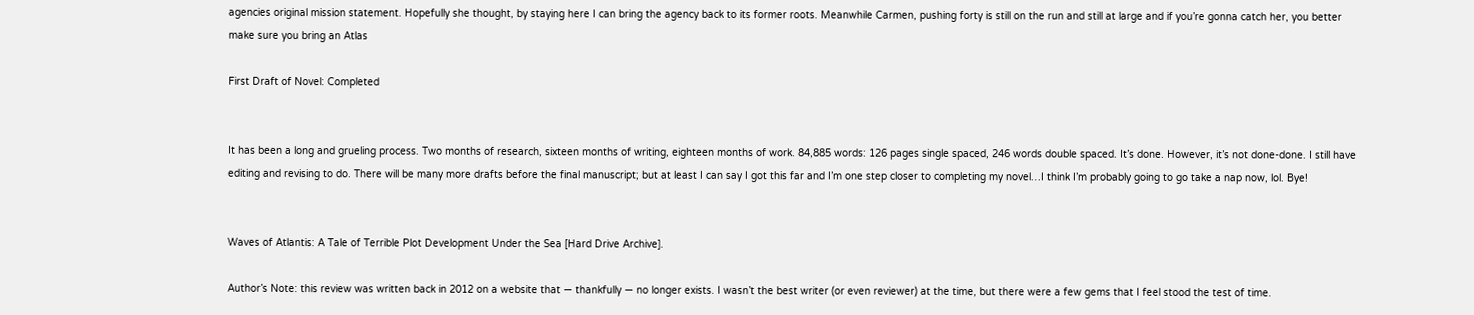agencies original mission statement. Hopefully she thought, by staying here I can bring the agency back to its former roots. Meanwhile Carmen, pushing forty is still on the run and still at large and if you’re gonna catch her, you better make sure you bring an Atlas

First Draft of Novel: Completed


It has been a long and grueling process. Two months of research, sixteen months of writing, eighteen months of work. 84,885 words: 126 pages single spaced, 246 words double spaced. It’s done. However, it’s not done-done. I still have editing and revising to do. There will be many more drafts before the final manuscript; but at least I can say I got this far and I’m one step closer to completing my novel…I think I’m probably going to go take a nap now, lol. Bye!


Waves of Atlantis: A Tale of Terrible Plot Development Under the Sea [Hard Drive Archive].

Author’s Note: this review was written back in 2012 on a website that — thankfully — no longer exists. I wasn’t the best writer (or even reviewer) at the time, but there were a few gems that I feel stood the test of time.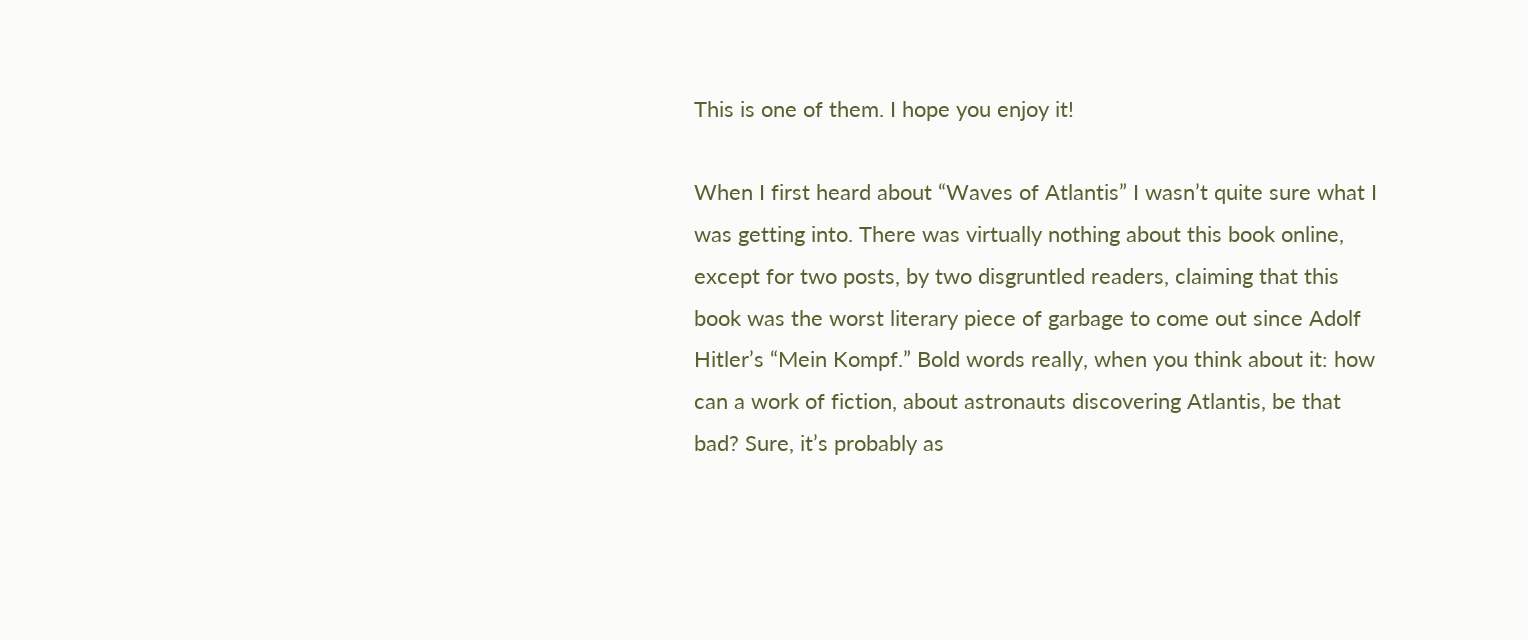This is one of them. I hope you enjoy it!

When I first heard about “Waves of Atlantis” I wasn’t quite sure what I was getting into. There was virtually nothing about this book online, except for two posts, by two disgruntled readers, claiming that this book was the worst literary piece of garbage to come out since Adolf Hitler’s “Mein Kompf.” Bold words really, when you think about it: how can a work of fiction, about astronauts discovering Atlantis, be that bad? Sure, it’s probably as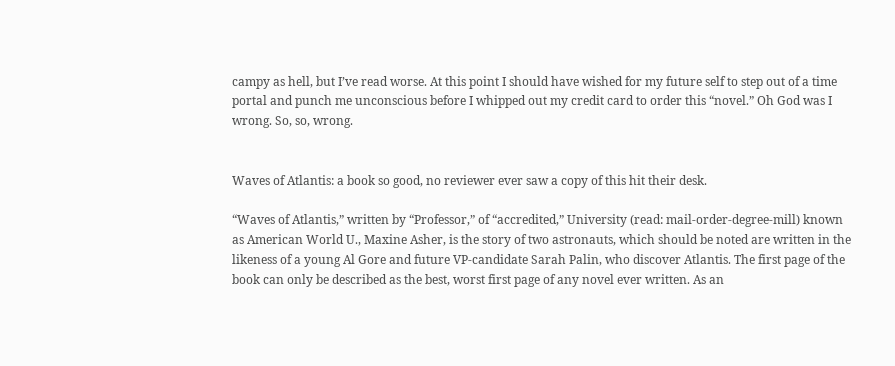campy as hell, but I’ve read worse. At this point I should have wished for my future self to step out of a time portal and punch me unconscious before I whipped out my credit card to order this “novel.” Oh God was I wrong. So, so, wrong.


Waves of Atlantis: a book so good, no reviewer ever saw a copy of this hit their desk.

“Waves of Atlantis,” written by “Professor,” of “accredited,” University (read: mail-order-degree-mill) known as American World U., Maxine Asher, is the story of two astronauts, which should be noted are written in the likeness of a young Al Gore and future VP-candidate Sarah Palin, who discover Atlantis. The first page of the book can only be described as the best, worst first page of any novel ever written. As an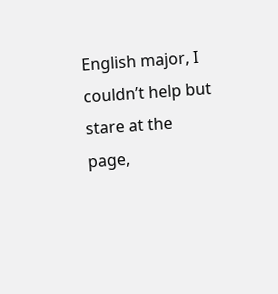English major, I couldn’t help but stare at the page,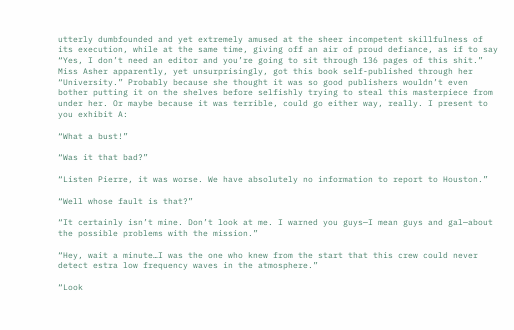utterly dumbfounded and yet extremely amused at the sheer incompetent skillfulness of its execution, while at the same time, giving off an air of proud defiance, as if to say “Yes, I don’t need an editor and you’re going to sit through 136 pages of this shit.” Miss Asher apparently, yet unsurprisingly, got this book self-published through her “University.” Probably because she thought it was so good publishers wouldn’t even bother putting it on the shelves before selfishly trying to steal this masterpiece from under her. Or maybe because it was terrible, could go either way, really. I present to you exhibit A:

“What a bust!”

“Was it that bad?”

“Listen Pierre, it was worse. We have absolutely no information to report to Houston.”

“Well whose fault is that?”

“It certainly isn’t mine. Don’t look at me. I warned you guys—I mean guys and gal—about the possible problems with the mission.”

“Hey, wait a minute…I was the one who knew from the start that this crew could never detect estra low frequency waves in the atmosphere.”

“Look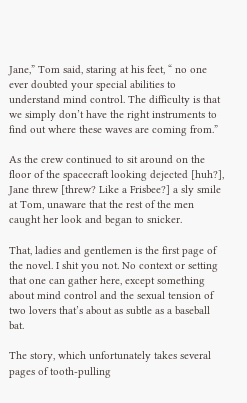Jane,” Tom said, staring at his feet, “ no one ever doubted your special abilities to understand mind control. The difficulty is that we simply don’t have the right instruments to find out where these waves are coming from.”

As the crew continued to sit around on the floor of the spacecraft looking dejected [huh?], Jane threw [threw? Like a Frisbee?] a sly smile at Tom, unaware that the rest of the men caught her look and began to snicker.

That, ladies and gentlemen is the first page of the novel. I shit you not. No context or setting that one can gather here, except something about mind control and the sexual tension of two lovers that’s about as subtle as a baseball bat.

The story, which unfortunately takes several pages of tooth-pulling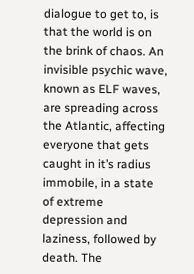dialogue to get to, is that the world is on the brink of chaos. An invisible psychic wave, known as ELF waves, are spreading across the Atlantic, affecting everyone that gets caught in it’s radius immobile, in a state of extreme depression and laziness, followed by death. The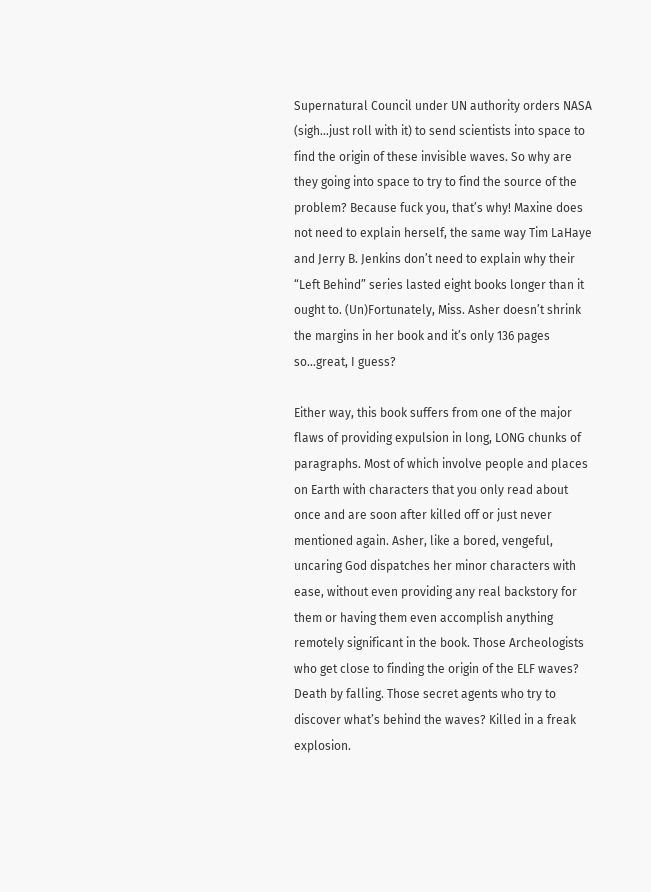Supernatural Council under UN authority orders NASA (sigh…just roll with it) to send scientists into space to find the origin of these invisible waves. So why are they going into space to try to find the source of the problem? Because fuck you, that’s why! Maxine does not need to explain herself, the same way Tim LaHaye and Jerry B. Jenkins don’t need to explain why their “Left Behind” series lasted eight books longer than it ought to. (Un)Fortunately, Miss. Asher doesn’t shrink the margins in her book and it’s only 136 pages so…great, I guess?

Either way, this book suffers from one of the major flaws of providing expulsion in long, LONG chunks of paragraphs. Most of which involve people and places on Earth with characters that you only read about once and are soon after killed off or just never mentioned again. Asher, like a bored, vengeful, uncaring God dispatches her minor characters with ease, without even providing any real backstory for them or having them even accomplish anything remotely significant in the book. Those Archeologists who get close to finding the origin of the ELF waves? Death by falling. Those secret agents who try to discover what’s behind the waves? Killed in a freak explosion.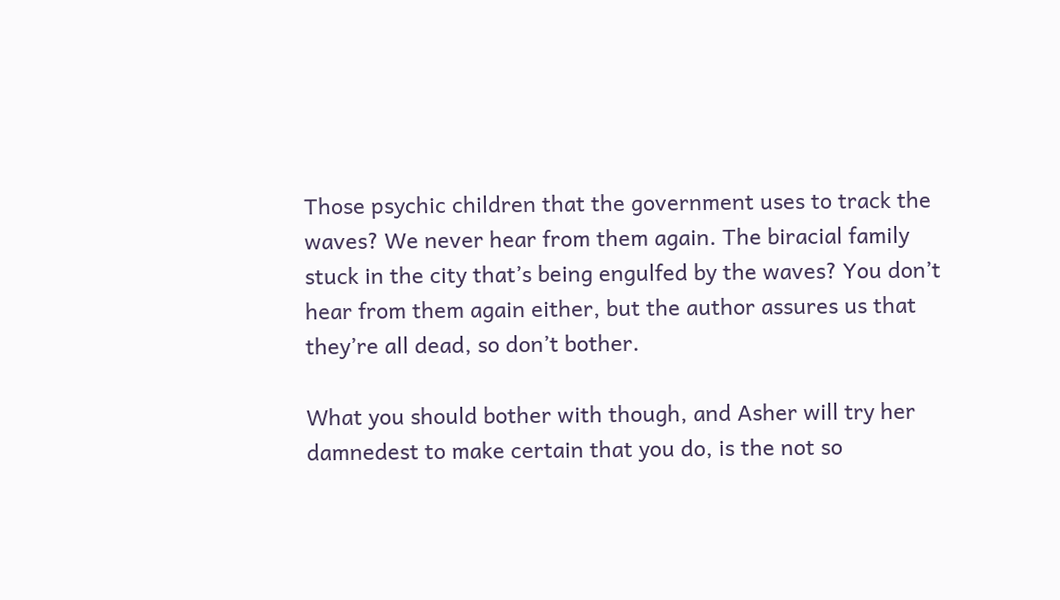Those psychic children that the government uses to track the waves? We never hear from them again. The biracial family stuck in the city that’s being engulfed by the waves? You don’t hear from them again either, but the author assures us that they’re all dead, so don’t bother.

What you should bother with though, and Asher will try her damnedest to make certain that you do, is the not so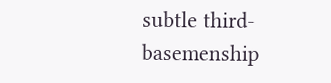subtle third-basemenship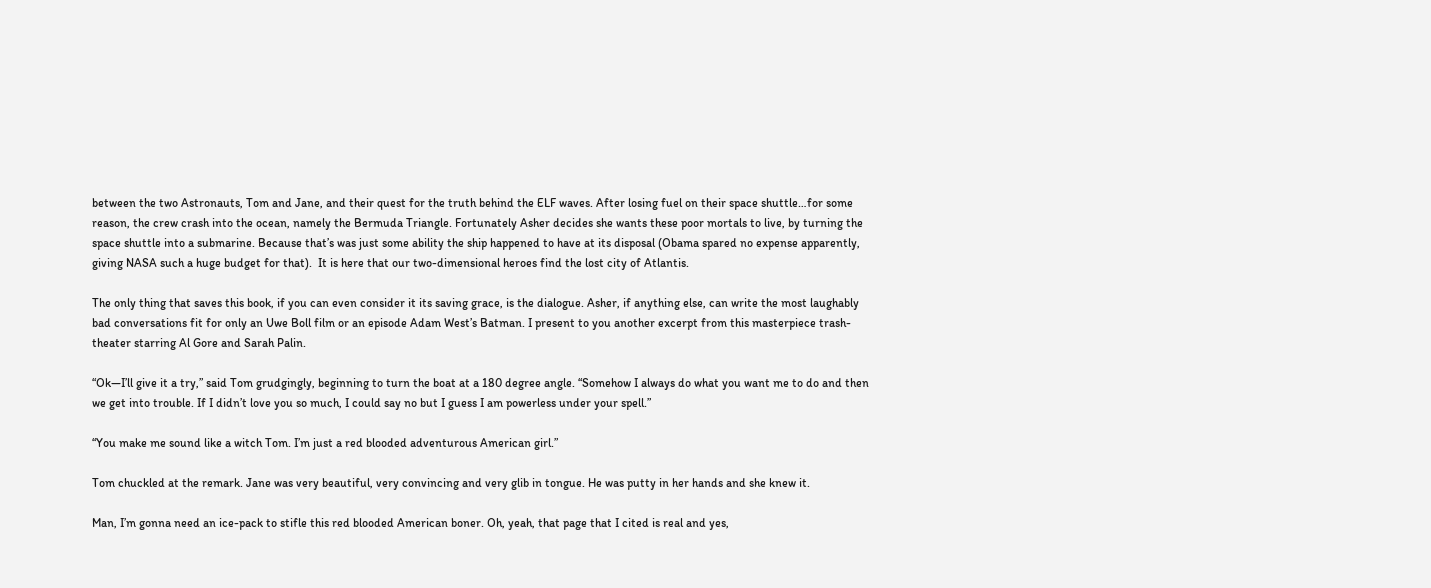between the two Astronauts, Tom and Jane, and their quest for the truth behind the ELF waves. After losing fuel on their space shuttle…for some reason, the crew crash into the ocean, namely the Bermuda Triangle. Fortunately Asher decides she wants these poor mortals to live, by turning the space shuttle into a submarine. Because that’s was just some ability the ship happened to have at its disposal (Obama spared no expense apparently, giving NASA such a huge budget for that).  It is here that our two-dimensional heroes find the lost city of Atlantis.

The only thing that saves this book, if you can even consider it its saving grace, is the dialogue. Asher, if anything else, can write the most laughably bad conversations fit for only an Uwe Boll film or an episode Adam West’s Batman. I present to you another excerpt from this masterpiece trash-theater starring Al Gore and Sarah Palin.

“Ok—I’ll give it a try,” said Tom grudgingly, beginning to turn the boat at a 180 degree angle. “Somehow I always do what you want me to do and then we get into trouble. If I didn’t love you so much, I could say no but I guess I am powerless under your spell.”

“You make me sound like a witch Tom. I’m just a red blooded adventurous American girl.”

Tom chuckled at the remark. Jane was very beautiful, very convincing and very glib in tongue. He was putty in her hands and she knew it.

Man, I’m gonna need an ice-pack to stifle this red blooded American boner. Oh, yeah, that page that I cited is real and yes,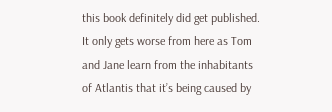this book definitely did get published. It only gets worse from here as Tom and Jane learn from the inhabitants of Atlantis that it’s being caused by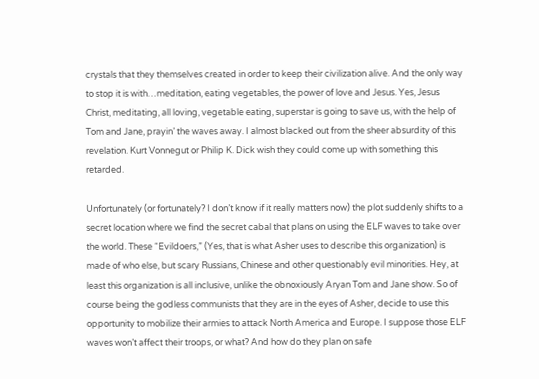crystals that they themselves created in order to keep their civilization alive. And the only way to stop it is with…meditation, eating vegetables, the power of love and Jesus. Yes, Jesus Christ, meditating, all loving, vegetable eating, superstar is going to save us, with the help of Tom and Jane, prayin’ the waves away. I almost blacked out from the sheer absurdity of this revelation. Kurt Vonnegut or Philip K. Dick wish they could come up with something this retarded.

Unfortunately (or fortunately? I don’t know if it really matters now) the plot suddenly shifts to a secret location where we find the secret cabal that plans on using the ELF waves to take over the world. These “Evildoers,” (Yes, that is what Asher uses to describe this organization) is made of who else, but scary Russians, Chinese and other questionably evil minorities. Hey, at least this organization is all inclusive, unlike the obnoxiously Aryan Tom and Jane show. So of course being the godless communists that they are in the eyes of Asher, decide to use this opportunity to mobilize their armies to attack North America and Europe. I suppose those ELF waves won’t affect their troops, or what? And how do they plan on safe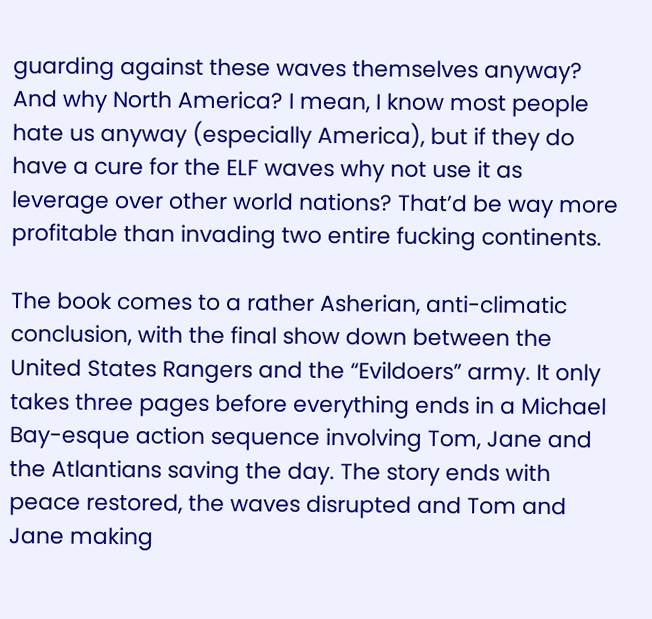guarding against these waves themselves anyway? And why North America? I mean, I know most people hate us anyway (especially America), but if they do have a cure for the ELF waves why not use it as leverage over other world nations? That’d be way more profitable than invading two entire fucking continents.

The book comes to a rather Asherian, anti-climatic conclusion, with the final show down between the United States Rangers and the “Evildoers” army. It only takes three pages before everything ends in a Michael Bay-esque action sequence involving Tom, Jane and the Atlantians saving the day. The story ends with peace restored, the waves disrupted and Tom and Jane making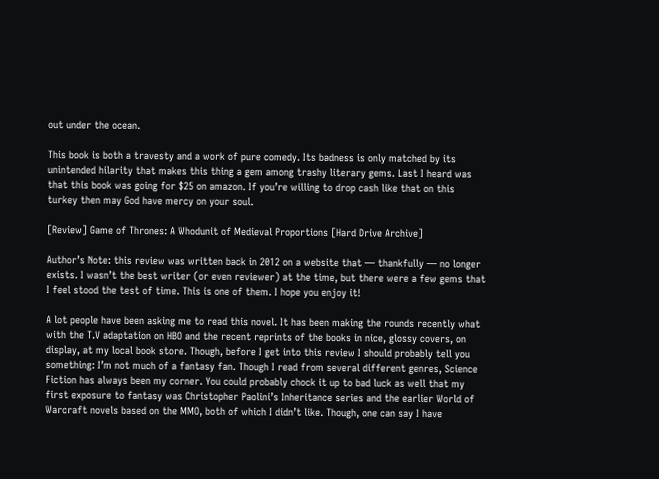out under the ocean.

This book is both a travesty and a work of pure comedy. Its badness is only matched by its unintended hilarity that makes this thing a gem among trashy literary gems. Last I heard was that this book was going for $25 on amazon. If you’re willing to drop cash like that on this turkey then may God have mercy on your soul.

[Review] Game of Thrones: A Whodunit of Medieval Proportions [Hard Drive Archive]

Author’s Note: this review was written back in 2012 on a website that — thankfully — no longer exists. I wasn’t the best writer (or even reviewer) at the time, but there were a few gems that I feel stood the test of time. This is one of them. I hope you enjoy it!

A lot people have been asking me to read this novel. It has been making the rounds recently what with the T.V adaptation on HBO and the recent reprints of the books in nice, glossy covers, on display, at my local book store. Though, before I get into this review I should probably tell you something: I’m not much of a fantasy fan. Though I read from several different genres, Science Fiction has always been my corner. You could probably chock it up to bad luck as well that my first exposure to fantasy was Christopher Paolini’s Inheritance series and the earlier World of Warcraft novels based on the MMO, both of which I didn’t like. Though, one can say I have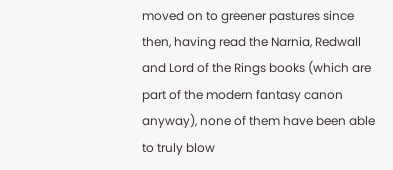moved on to greener pastures since then, having read the Narnia, Redwall and Lord of the Rings books (which are part of the modern fantasy canon anyway), none of them have been able to truly blow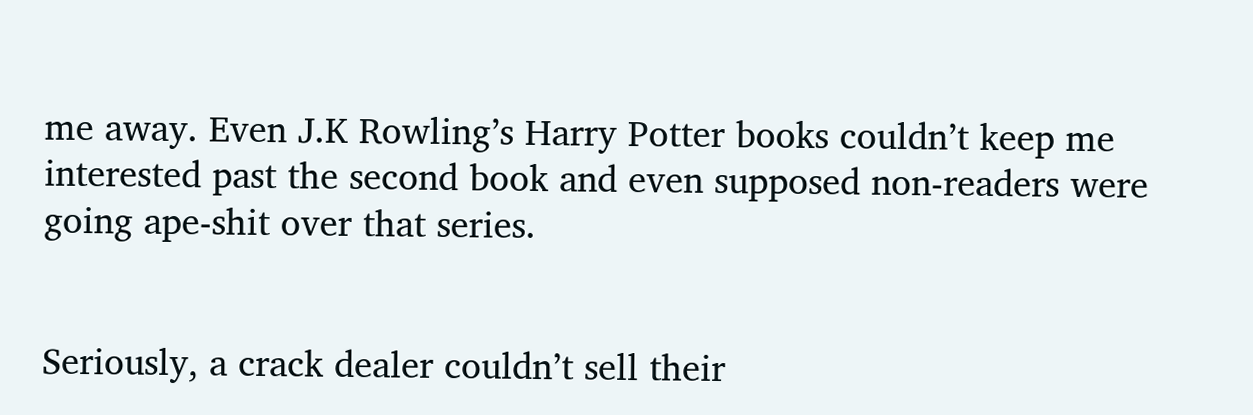me away. Even J.K Rowling’s Harry Potter books couldn’t keep me interested past the second book and even supposed non-readers were going ape-shit over that series.


Seriously, a crack dealer couldn’t sell their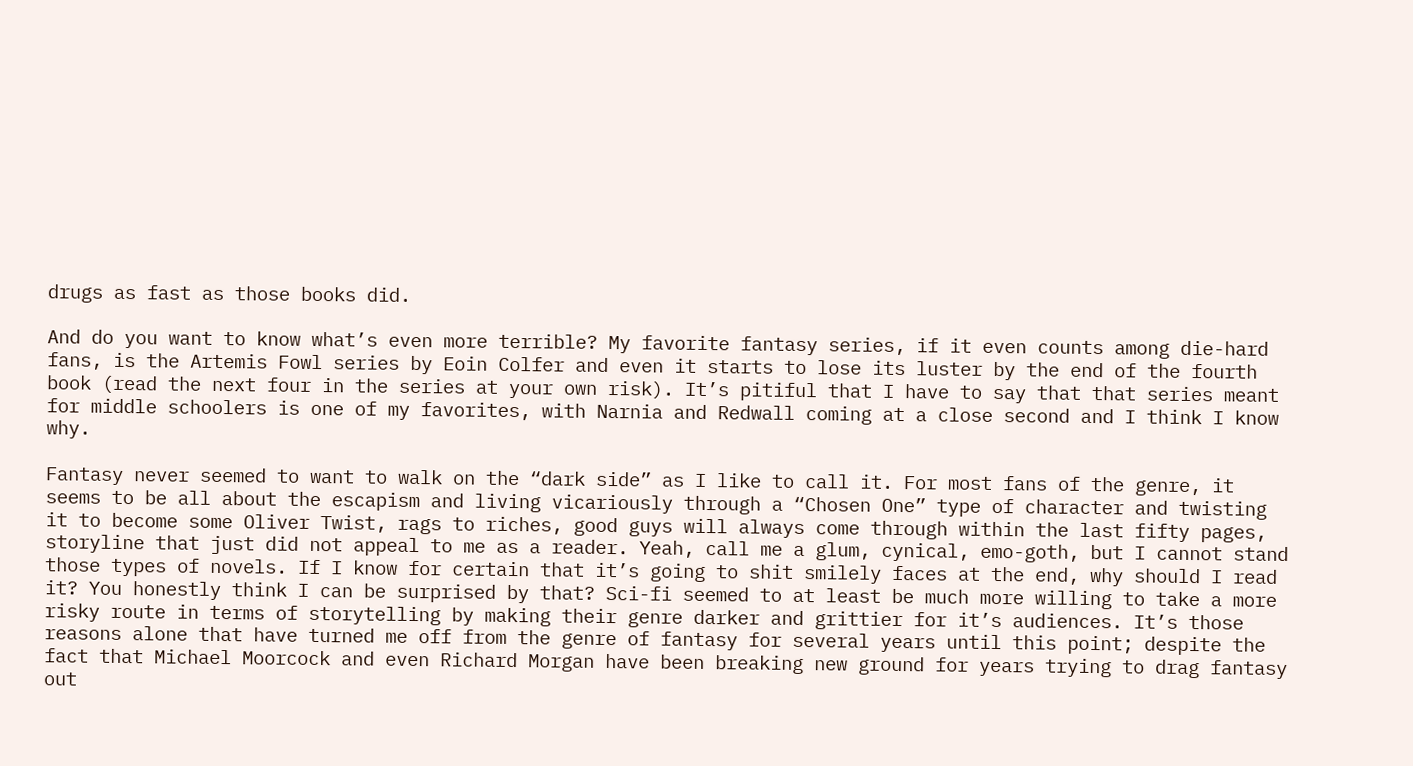drugs as fast as those books did.

And do you want to know what’s even more terrible? My favorite fantasy series, if it even counts among die-hard fans, is the Artemis Fowl series by Eoin Colfer and even it starts to lose its luster by the end of the fourth book (read the next four in the series at your own risk). It’s pitiful that I have to say that that series meant for middle schoolers is one of my favorites, with Narnia and Redwall coming at a close second and I think I know why.

Fantasy never seemed to want to walk on the “dark side” as I like to call it. For most fans of the genre, it seems to be all about the escapism and living vicariously through a “Chosen One” type of character and twisting it to become some Oliver Twist, rags to riches, good guys will always come through within the last fifty pages, storyline that just did not appeal to me as a reader. Yeah, call me a glum, cynical, emo-goth, but I cannot stand those types of novels. If I know for certain that it’s going to shit smilely faces at the end, why should I read it? You honestly think I can be surprised by that? Sci-fi seemed to at least be much more willing to take a more risky route in terms of storytelling by making their genre darker and grittier for it’s audiences. It’s those reasons alone that have turned me off from the genre of fantasy for several years until this point; despite the fact that Michael Moorcock and even Richard Morgan have been breaking new ground for years trying to drag fantasy out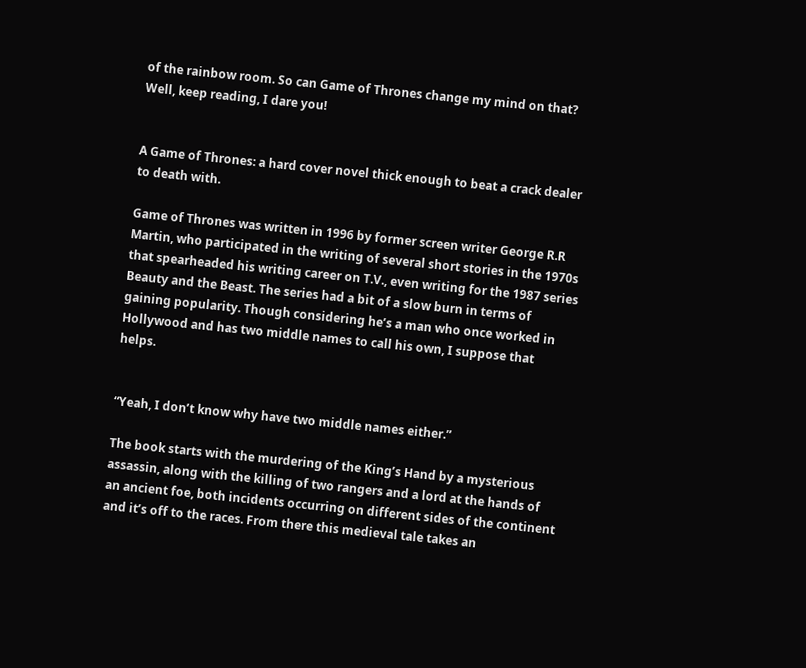of the rainbow room. So can Game of Thrones change my mind on that? Well, keep reading, I dare you!


A Game of Thrones: a hard cover novel thick enough to beat a crack dealer to death with.

Game of Thrones was written in 1996 by former screen writer George R.R Martin, who participated in the writing of several short stories in the 1970s that spearheaded his writing career on T.V., even writing for the 1987 series Beauty and the Beast. The series had a bit of a slow burn in terms of gaining popularity. Though considering he’s a man who once worked in Hollywood and has two middle names to call his own, I suppose that helps.


“Yeah, I don’t know why have two middle names either.”

The book starts with the murdering of the King’s Hand by a mysterious assassin, along with the killing of two rangers and a lord at the hands of an ancient foe, both incidents occurring on different sides of the continent and it’s off to the races. From there this medieval tale takes an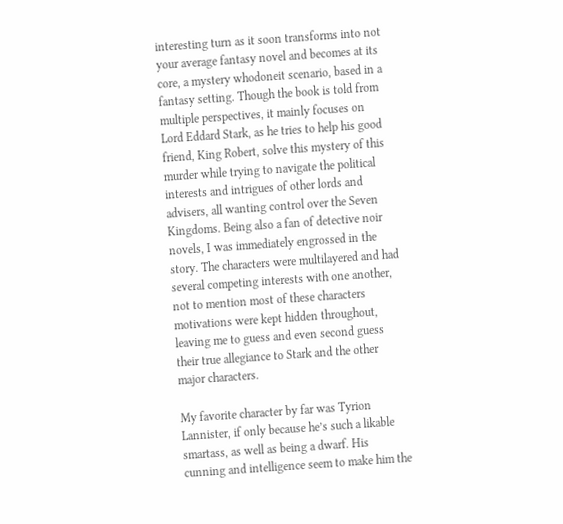interesting turn as it soon transforms into not your average fantasy novel and becomes at its core, a mystery whodoneit scenario, based in a fantasy setting. Though the book is told from multiple perspectives, it mainly focuses on Lord Eddard Stark, as he tries to help his good friend, King Robert, solve this mystery of this murder while trying to navigate the political interests and intrigues of other lords and advisers, all wanting control over the Seven Kingdoms. Being also a fan of detective noir novels, I was immediately engrossed in the story. The characters were multilayered and had several competing interests with one another, not to mention most of these characters motivations were kept hidden throughout, leaving me to guess and even second guess their true allegiance to Stark and the other major characters.

My favorite character by far was Tyrion Lannister, if only because he’s such a likable smartass, as well as being a dwarf. His cunning and intelligence seem to make him the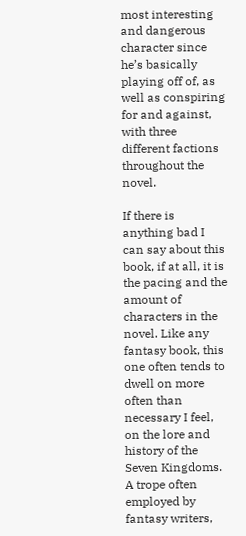most interesting and dangerous character since he’s basically playing off of, as well as conspiring for and against, with three different factions throughout the novel.

If there is anything bad I can say about this book, if at all, it is the pacing and the amount of characters in the novel. Like any fantasy book, this one often tends to dwell on more often than necessary I feel, on the lore and history of the Seven Kingdoms. A trope often employed by fantasy writers,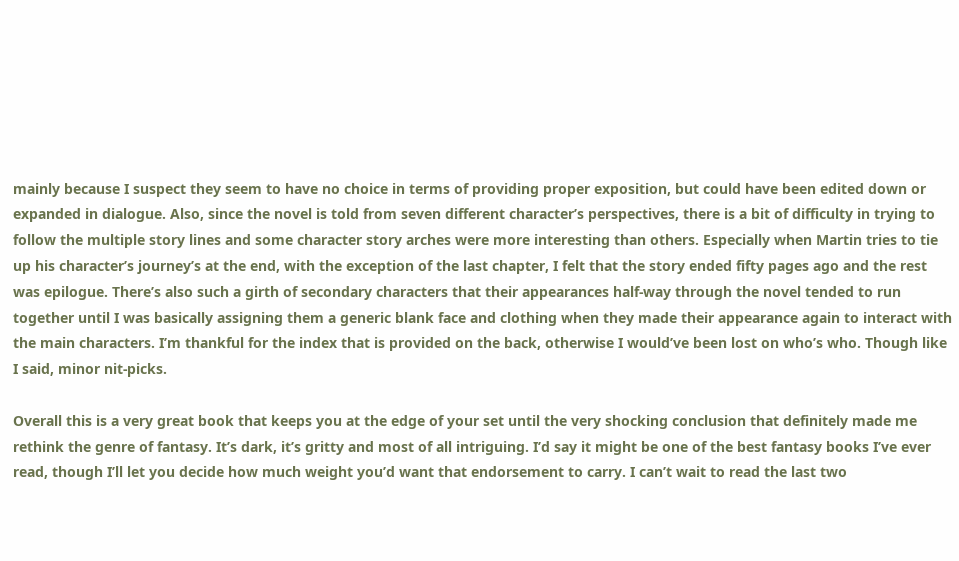mainly because I suspect they seem to have no choice in terms of providing proper exposition, but could have been edited down or expanded in dialogue. Also, since the novel is told from seven different character’s perspectives, there is a bit of difficulty in trying to follow the multiple story lines and some character story arches were more interesting than others. Especially when Martin tries to tie up his character’s journey’s at the end, with the exception of the last chapter, I felt that the story ended fifty pages ago and the rest was epilogue. There’s also such a girth of secondary characters that their appearances half-way through the novel tended to run together until I was basically assigning them a generic blank face and clothing when they made their appearance again to interact with the main characters. I’m thankful for the index that is provided on the back, otherwise I would’ve been lost on who’s who. Though like I said, minor nit-picks.

Overall this is a very great book that keeps you at the edge of your set until the very shocking conclusion that definitely made me rethink the genre of fantasy. It’s dark, it’s gritty and most of all intriguing. I’d say it might be one of the best fantasy books I’ve ever read, though I’ll let you decide how much weight you’d want that endorsement to carry. I can’t wait to read the last two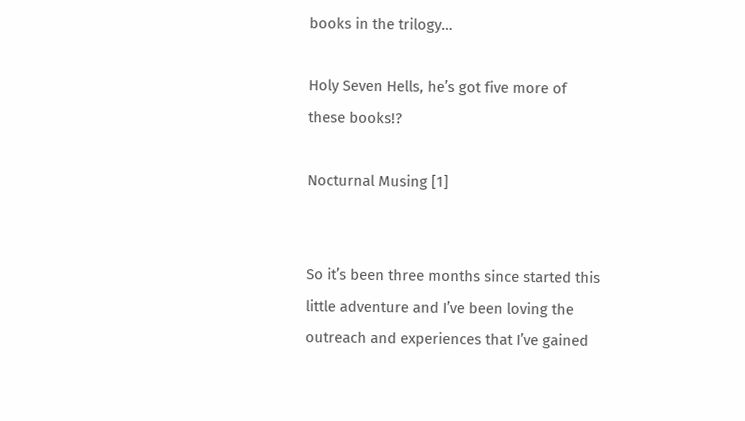books in the trilogy…

Holy Seven Hells, he’s got five more of these books!?

Nocturnal Musing [1]


So it’s been three months since started this little adventure and I’ve been loving the outreach and experiences that I’ve gained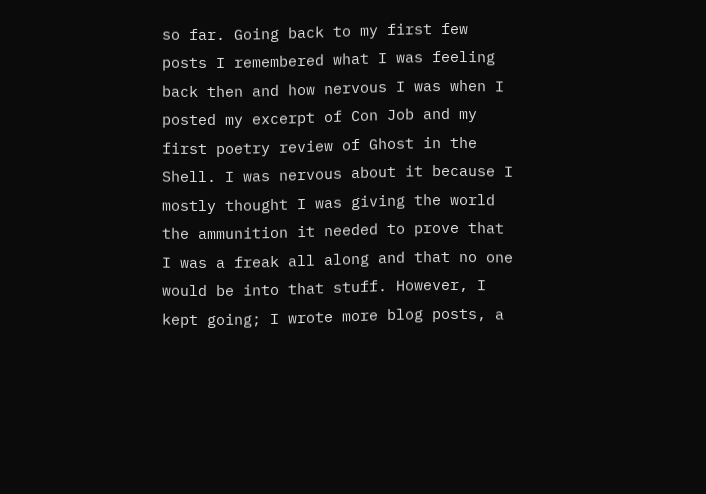so far. Going back to my first few posts I remembered what I was feeling back then and how nervous I was when I posted my excerpt of Con Job and my first poetry review of Ghost in the Shell. I was nervous about it because I mostly thought I was giving the world the ammunition it needed to prove that I was a freak all along and that no one would be into that stuff. However, I kept going; I wrote more blog posts, a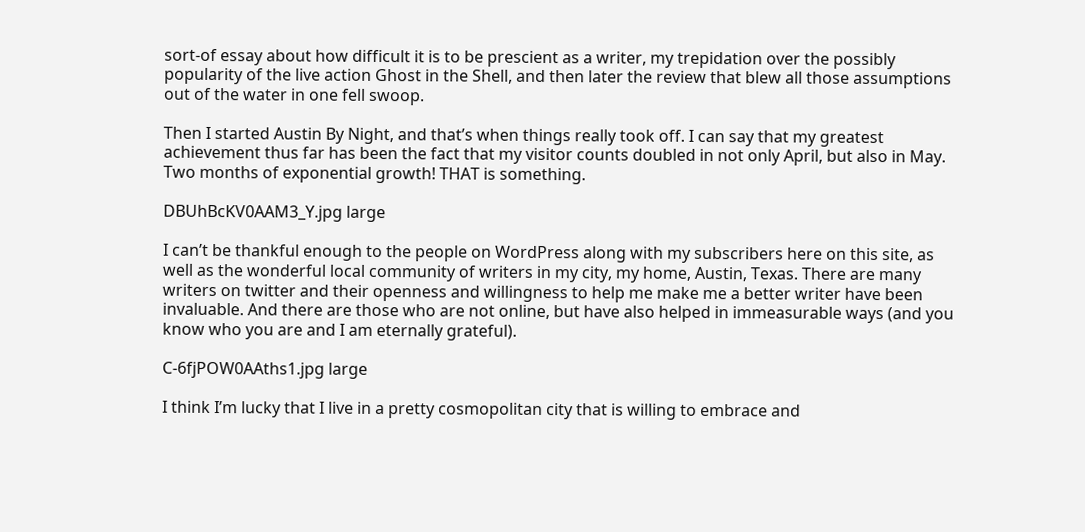sort-of essay about how difficult it is to be prescient as a writer, my trepidation over the possibly popularity of the live action Ghost in the Shell, and then later the review that blew all those assumptions out of the water in one fell swoop.

Then I started Austin By Night, and that’s when things really took off. I can say that my greatest achievement thus far has been the fact that my visitor counts doubled in not only April, but also in May. Two months of exponential growth! THAT is something.

DBUhBcKV0AAM3_Y.jpg large

I can’t be thankful enough to the people on WordPress along with my subscribers here on this site, as well as the wonderful local community of writers in my city, my home, Austin, Texas. There are many writers on twitter and their openness and willingness to help me make me a better writer have been invaluable. And there are those who are not online, but have also helped in immeasurable ways (and you know who you are and I am eternally grateful).

C-6fjPOW0AAths1.jpg large

I think I’m lucky that I live in a pretty cosmopolitan city that is willing to embrace and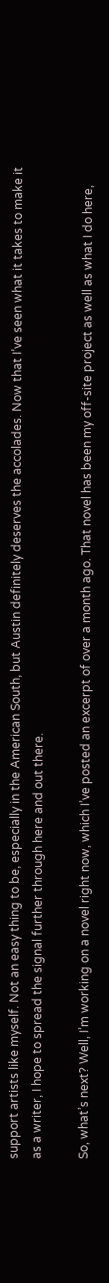support artists like myself. Not an easy thing to be, especially in the American South, but Austin definitely deserves the accolades. Now that I’ve seen what it takes to make it as a writer, I hope to spread the signal further through here and out there.

So, what’s next? Well, I’m working on a novel right now, which I’ve posted an excerpt of over a month ago. That novel has been my off-site project as well as what I do here,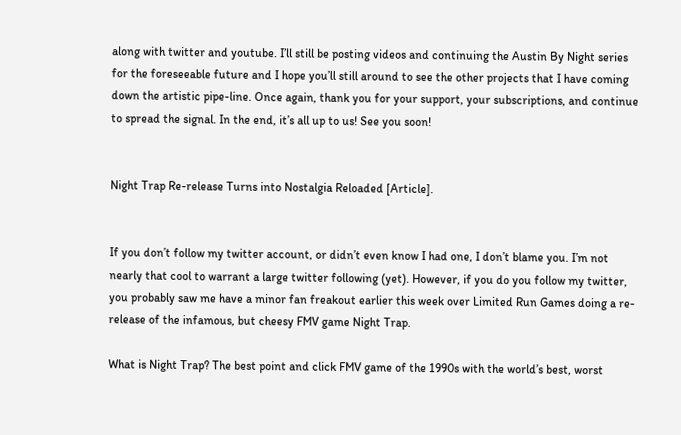along with twitter and youtube. I’ll still be posting videos and continuing the Austin By Night series for the foreseeable future and I hope you’ll still around to see the other projects that I have coming down the artistic pipe-line. Once again, thank you for your support, your subscriptions, and continue to spread the signal. In the end, it’s all up to us! See you soon!


Night Trap Re-release Turns into Nostalgia Reloaded [Article].


If you don’t follow my twitter account, or didn’t even know I had one, I don’t blame you. I’m not nearly that cool to warrant a large twitter following (yet). However, if you do you follow my twitter, you probably saw me have a minor fan freakout earlier this week over Limited Run Games doing a re-release of the infamous, but cheesy FMV game Night Trap.

What is Night Trap? The best point and click FMV game of the 1990s with the world’s best, worst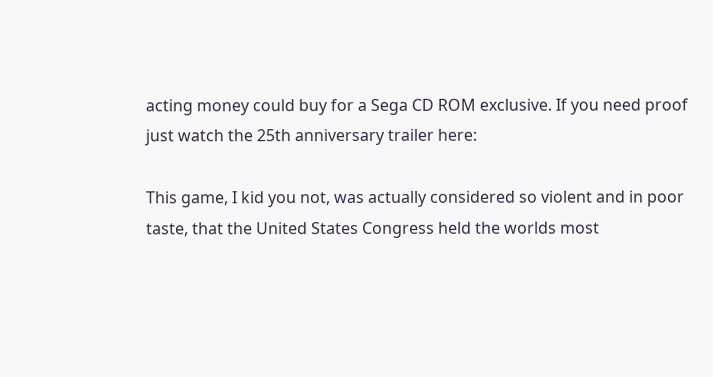acting money could buy for a Sega CD ROM exclusive. If you need proof just watch the 25th anniversary trailer here:

This game, I kid you not, was actually considered so violent and in poor taste, that the United States Congress held the worlds most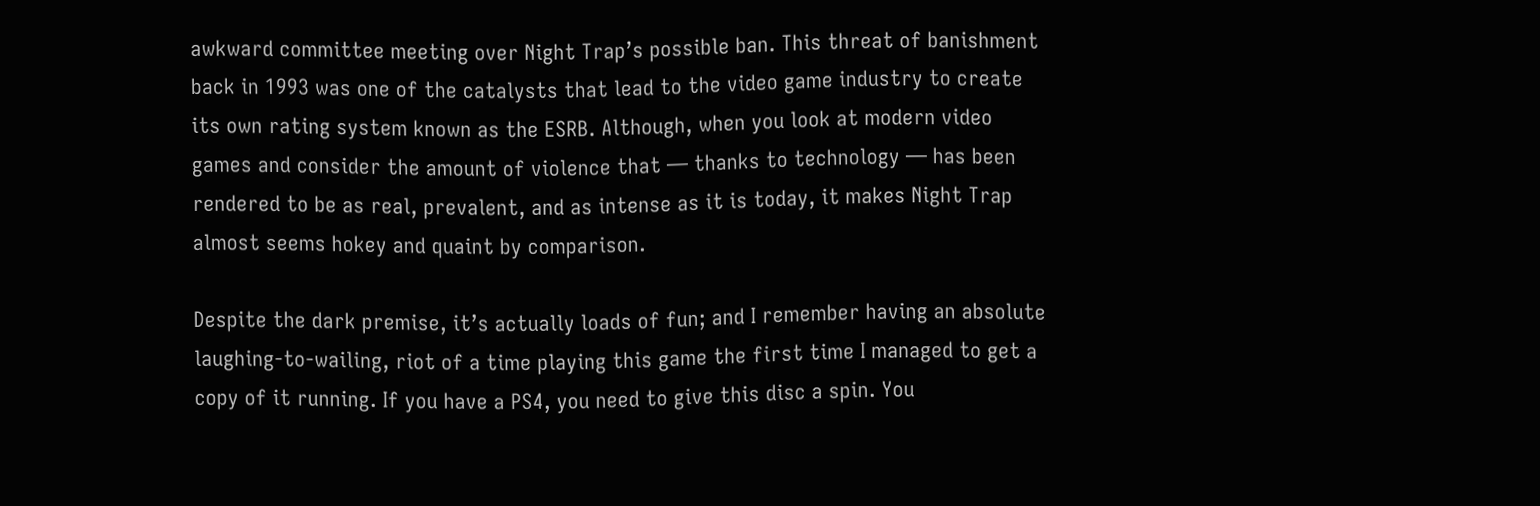awkward committee meeting over Night Trap’s possible ban. This threat of banishment back in 1993 was one of the catalysts that lead to the video game industry to create its own rating system known as the ESRB. Although, when you look at modern video games and consider the amount of violence that — thanks to technology — has been rendered to be as real, prevalent, and as intense as it is today, it makes Night Trap almost seems hokey and quaint by comparison.

Despite the dark premise, it’s actually loads of fun; and I remember having an absolute laughing-to-wailing, riot of a time playing this game the first time I managed to get a copy of it running. If you have a PS4, you need to give this disc a spin. You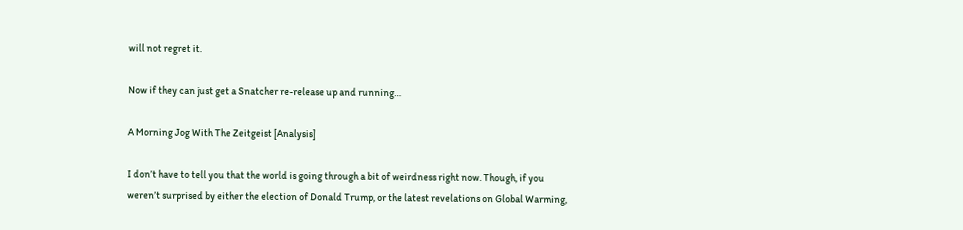will not regret it.

Now if they can just get a Snatcher re-release up and running…

A Morning Jog With The Zeitgeist [Analysis]

I don’t have to tell you that the world is going through a bit of weirdness right now. Though, if you weren’t surprised by either the election of Donald Trump, or the latest revelations on Global Warming,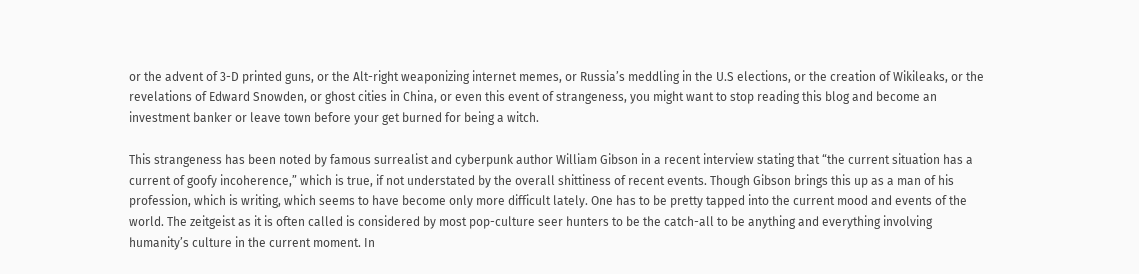or the advent of 3-D printed guns, or the Alt-right weaponizing internet memes, or Russia’s meddling in the U.S elections, or the creation of Wikileaks, or the revelations of Edward Snowden, or ghost cities in China, or even this event of strangeness, you might want to stop reading this blog and become an investment banker or leave town before your get burned for being a witch.

This strangeness has been noted by famous surrealist and cyberpunk author William Gibson in a recent interview stating that “the current situation has a current of goofy incoherence,” which is true, if not understated by the overall shittiness of recent events. Though Gibson brings this up as a man of his profession, which is writing, which seems to have become only more difficult lately. One has to be pretty tapped into the current mood and events of the world. The zeitgeist as it is often called is considered by most pop-culture seer hunters to be the catch-all to be anything and everything involving humanity’s culture in the current moment. In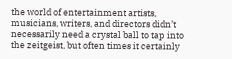the world of entertainment artists, musicians, writers, and directors didn’t necessarily need a crystal ball to tap into the zeitgeist, but often times it certainly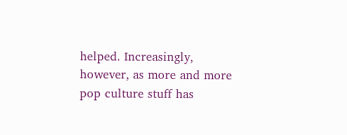helped. Increasingly, however, as more and more pop culture stuff has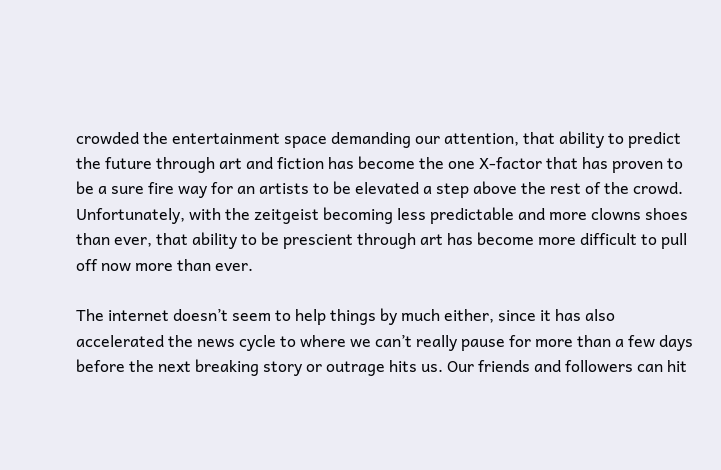crowded the entertainment space demanding our attention, that ability to predict the future through art and fiction has become the one X-factor that has proven to be a sure fire way for an artists to be elevated a step above the rest of the crowd. Unfortunately, with the zeitgeist becoming less predictable and more clowns shoes than ever, that ability to be prescient through art has become more difficult to pull off now more than ever.

The internet doesn’t seem to help things by much either, since it has also accelerated the news cycle to where we can’t really pause for more than a few days before the next breaking story or outrage hits us. Our friends and followers can hit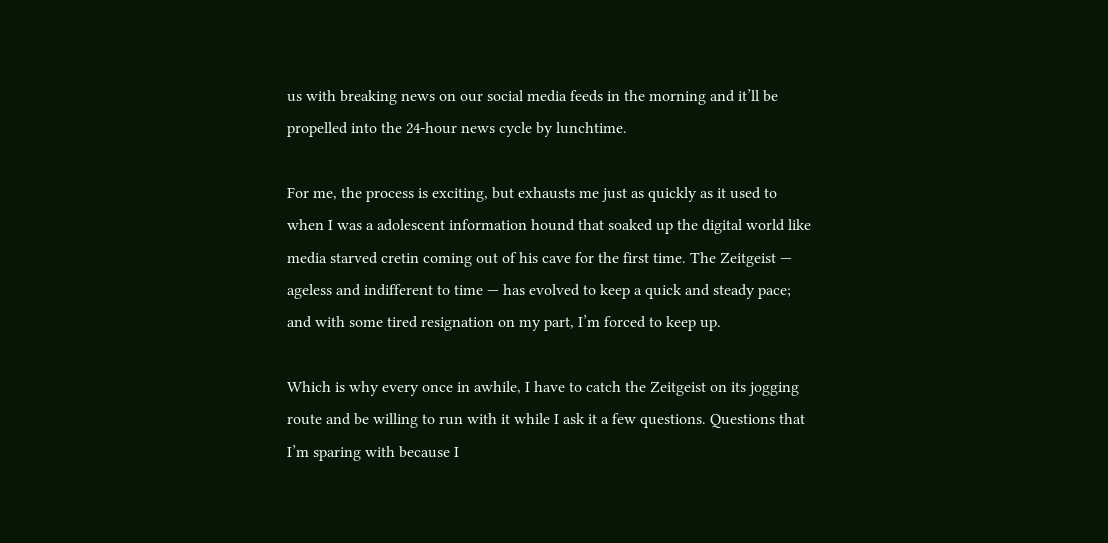us with breaking news on our social media feeds in the morning and it’ll be propelled into the 24-hour news cycle by lunchtime.

For me, the process is exciting, but exhausts me just as quickly as it used to when I was a adolescent information hound that soaked up the digital world like media starved cretin coming out of his cave for the first time. The Zeitgeist — ageless and indifferent to time — has evolved to keep a quick and steady pace; and with some tired resignation on my part, I’m forced to keep up.

Which is why every once in awhile, I have to catch the Zeitgeist on its jogging route and be willing to run with it while I ask it a few questions. Questions that I’m sparing with because I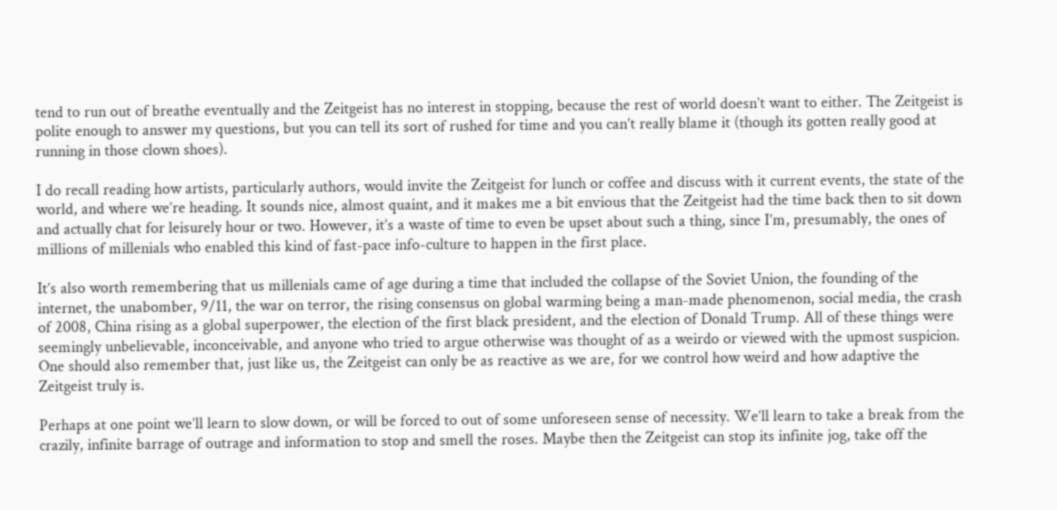tend to run out of breathe eventually and the Zeitgeist has no interest in stopping, because the rest of world doesn’t want to either. The Zeitgeist is polite enough to answer my questions, but you can tell its sort of rushed for time and you can’t really blame it (though its gotten really good at running in those clown shoes).

I do recall reading how artists, particularly authors, would invite the Zeitgeist for lunch or coffee and discuss with it current events, the state of the world, and where we’re heading. It sounds nice, almost quaint, and it makes me a bit envious that the Zeitgeist had the time back then to sit down and actually chat for leisurely hour or two. However, it’s a waste of time to even be upset about such a thing, since I’m, presumably, the ones of millions of millenials who enabled this kind of fast-pace info-culture to happen in the first place.

It’s also worth remembering that us millenials came of age during a time that included the collapse of the Soviet Union, the founding of the internet, the unabomber, 9/11, the war on terror, the rising consensus on global warming being a man-made phenomenon, social media, the crash of 2008, China rising as a global superpower, the election of the first black president, and the election of Donald Trump. All of these things were seemingly unbelievable, inconceivable, and anyone who tried to argue otherwise was thought of as a weirdo or viewed with the upmost suspicion. One should also remember that, just like us, the Zeitgeist can only be as reactive as we are, for we control how weird and how adaptive the Zeitgeist truly is.

Perhaps at one point we’ll learn to slow down, or will be forced to out of some unforeseen sense of necessity. We’ll learn to take a break from the crazily, infinite barrage of outrage and information to stop and smell the roses. Maybe then the Zeitgeist can stop its infinite jog, take off the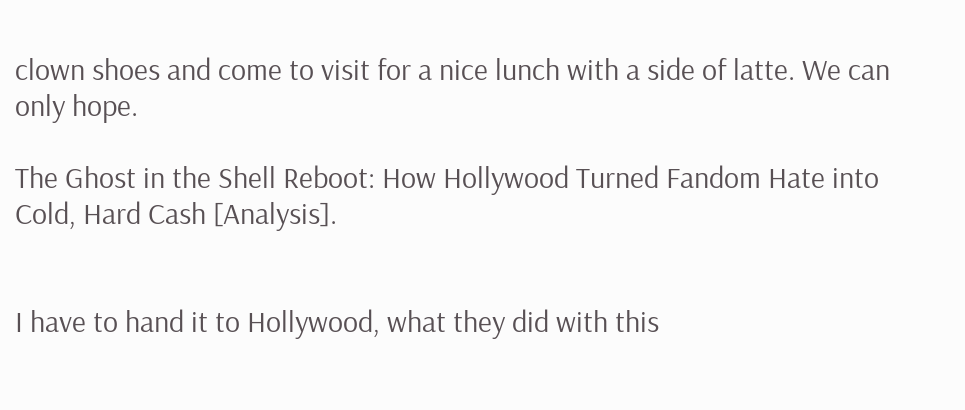clown shoes and come to visit for a nice lunch with a side of latte. We can only hope.

The Ghost in the Shell Reboot: How Hollywood Turned Fandom Hate into Cold, Hard Cash [Analysis].


I have to hand it to Hollywood, what they did with this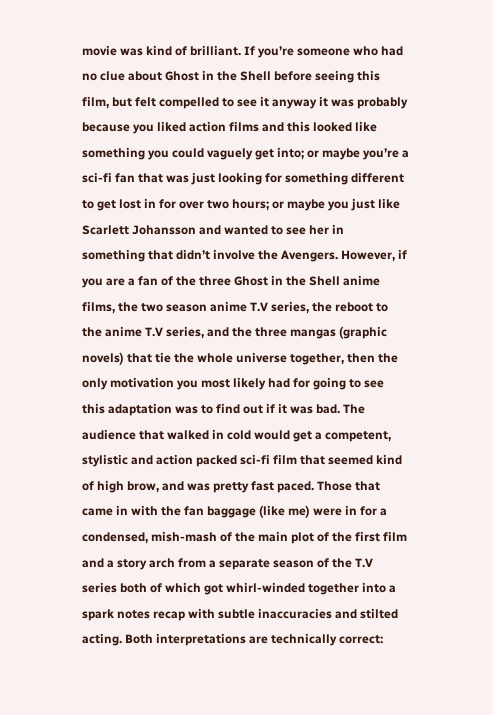movie was kind of brilliant. If you’re someone who had no clue about Ghost in the Shell before seeing this film, but felt compelled to see it anyway it was probably because you liked action films and this looked like something you could vaguely get into; or maybe you’re a sci-fi fan that was just looking for something different to get lost in for over two hours; or maybe you just like Scarlett Johansson and wanted to see her in something that didn’t involve the Avengers. However, if you are a fan of the three Ghost in the Shell anime films, the two season anime T.V series, the reboot to the anime T.V series, and the three mangas (graphic novels) that tie the whole universe together, then the only motivation you most likely had for going to see this adaptation was to find out if it was bad. The audience that walked in cold would get a competent, stylistic and action packed sci-fi film that seemed kind of high brow, and was pretty fast paced. Those that came in with the fan baggage (like me) were in for a condensed, mish-mash of the main plot of the first film and a story arch from a separate season of the T.V series both of which got whirl-winded together into a spark notes recap with subtle inaccuracies and stilted acting. Both interpretations are technically correct: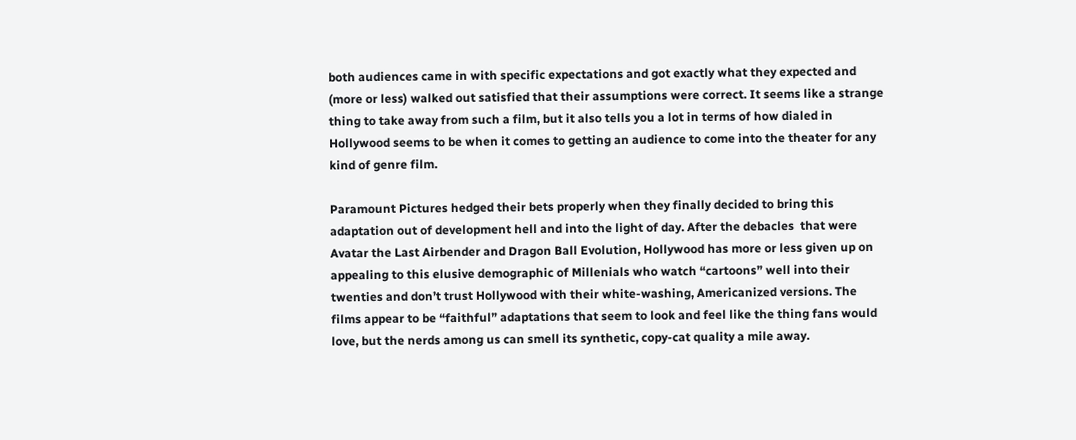both audiences came in with specific expectations and got exactly what they expected and (more or less) walked out satisfied that their assumptions were correct. It seems like a strange thing to take away from such a film, but it also tells you a lot in terms of how dialed in Hollywood seems to be when it comes to getting an audience to come into the theater for any kind of genre film.

Paramount Pictures hedged their bets properly when they finally decided to bring this adaptation out of development hell and into the light of day. After the debacles  that were Avatar the Last Airbender and Dragon Ball Evolution, Hollywood has more or less given up on appealing to this elusive demographic of Millenials who watch “cartoons” well into their twenties and don’t trust Hollywood with their white-washing, Americanized versions. The films appear to be “faithful” adaptations that seem to look and feel like the thing fans would love, but the nerds among us can smell its synthetic, copy-cat quality a mile away.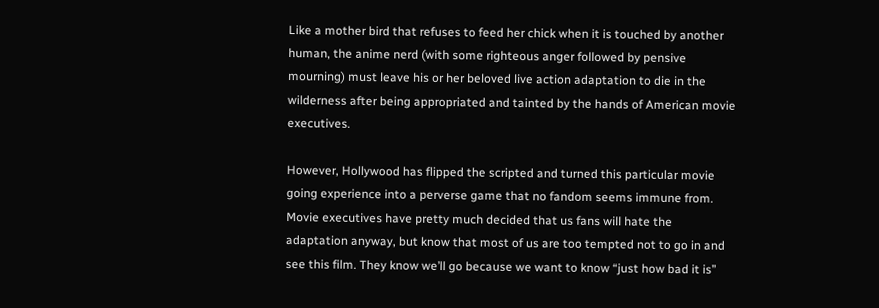Like a mother bird that refuses to feed her chick when it is touched by another human, the anime nerd (with some righteous anger followed by pensive mourning) must leave his or her beloved live action adaptation to die in the wilderness after being appropriated and tainted by the hands of American movie executives.

However, Hollywood has flipped the scripted and turned this particular movie going experience into a perverse game that no fandom seems immune from. Movie executives have pretty much decided that us fans will hate the adaptation anyway, but know that most of us are too tempted not to go in and see this film. They know we’ll go because we want to know “just how bad it is”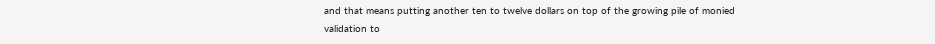and that means putting another ten to twelve dollars on top of the growing pile of monied validation to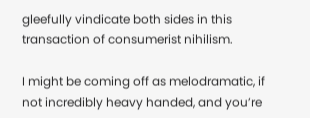gleefully vindicate both sides in this transaction of consumerist nihilism.

I might be coming off as melodramatic, if not incredibly heavy handed, and you’re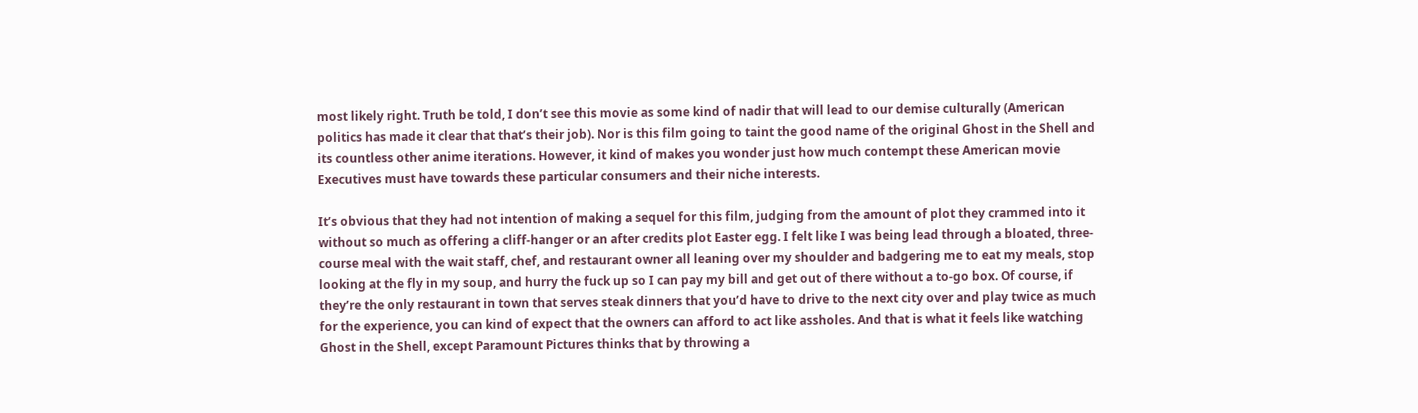most likely right. Truth be told, I don’t see this movie as some kind of nadir that will lead to our demise culturally (American politics has made it clear that that’s their job). Nor is this film going to taint the good name of the original Ghost in the Shell and its countless other anime iterations. However, it kind of makes you wonder just how much contempt these American movie Executives must have towards these particular consumers and their niche interests.

It’s obvious that they had not intention of making a sequel for this film, judging from the amount of plot they crammed into it without so much as offering a cliff-hanger or an after credits plot Easter egg. I felt like I was being lead through a bloated, three-course meal with the wait staff, chef, and restaurant owner all leaning over my shoulder and badgering me to eat my meals, stop looking at the fly in my soup, and hurry the fuck up so I can pay my bill and get out of there without a to-go box. Of course, if they’re the only restaurant in town that serves steak dinners that you’d have to drive to the next city over and play twice as much for the experience, you can kind of expect that the owners can afford to act like assholes. And that is what it feels like watching Ghost in the Shell, except Paramount Pictures thinks that by throwing a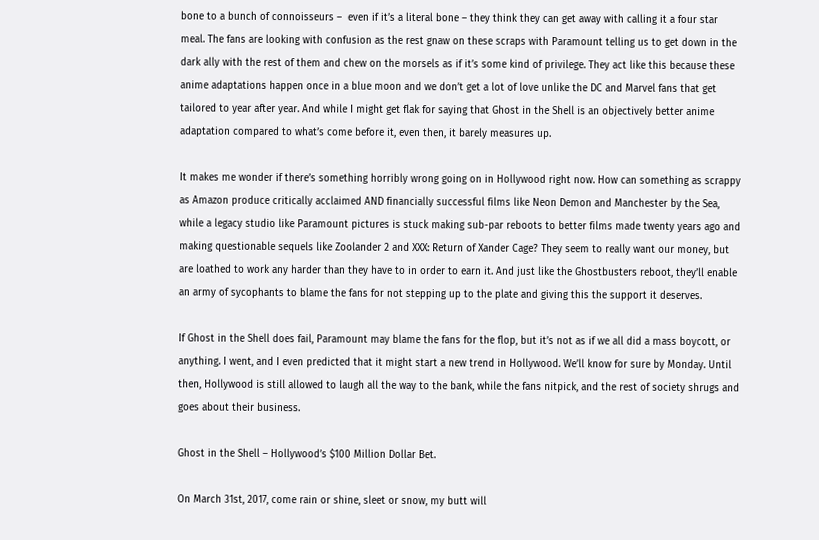bone to a bunch of connoisseurs –  even if it’s a literal bone – they think they can get away with calling it a four star meal. The fans are looking with confusion as the rest gnaw on these scraps with Paramount telling us to get down in the dark ally with the rest of them and chew on the morsels as if it’s some kind of privilege. They act like this because these anime adaptations happen once in a blue moon and we don’t get a lot of love unlike the DC and Marvel fans that get tailored to year after year. And while I might get flak for saying that Ghost in the Shell is an objectively better anime adaptation compared to what’s come before it, even then, it barely measures up.

It makes me wonder if there’s something horribly wrong going on in Hollywood right now. How can something as scrappy as Amazon produce critically acclaimed AND financially successful films like Neon Demon and Manchester by the Sea, while a legacy studio like Paramount pictures is stuck making sub-par reboots to better films made twenty years ago and making questionable sequels like Zoolander 2 and XXX: Return of Xander Cage? They seem to really want our money, but are loathed to work any harder than they have to in order to earn it. And just like the Ghostbusters reboot, they’ll enable an army of sycophants to blame the fans for not stepping up to the plate and giving this the support it deserves.

If Ghost in the Shell does fail, Paramount may blame the fans for the flop, but it’s not as if we all did a mass boycott, or anything. I went, and I even predicted that it might start a new trend in Hollywood. We’ll know for sure by Monday. Until then, Hollywood is still allowed to laugh all the way to the bank, while the fans nitpick, and the rest of society shrugs and goes about their business.

Ghost in the Shell – Hollywood’s $100 Million Dollar Bet.

On March 31st, 2017, come rain or shine, sleet or snow, my butt will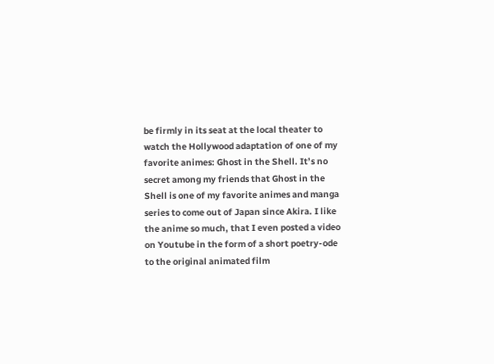be firmly in its seat at the local theater to watch the Hollywood adaptation of one of my favorite animes: Ghost in the Shell. It’s no secret among my friends that Ghost in the Shell is one of my favorite animes and manga series to come out of Japan since Akira. I like the anime so much, that I even posted a video on Youtube in the form of a short poetry-ode to the original animated film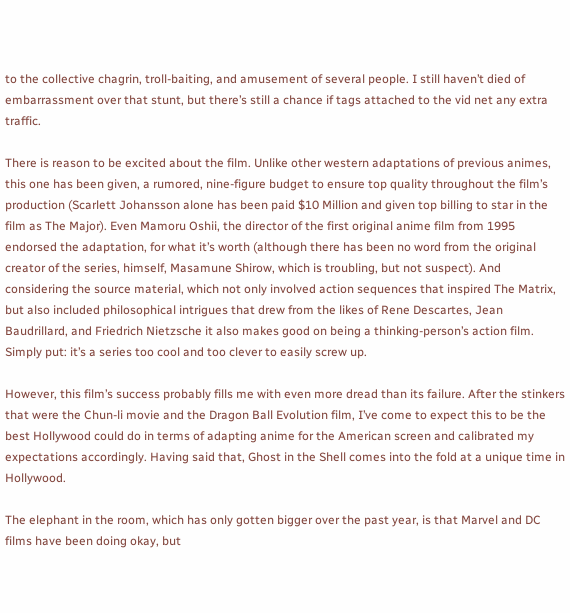to the collective chagrin, troll-baiting, and amusement of several people. I still haven’t died of embarrassment over that stunt, but there’s still a chance if tags attached to the vid net any extra traffic.

There is reason to be excited about the film. Unlike other western adaptations of previous animes, this one has been given, a rumored, nine-figure budget to ensure top quality throughout the film’s production (Scarlett Johansson alone has been paid $10 Million and given top billing to star in the film as The Major). Even Mamoru Oshii, the director of the first original anime film from 1995 endorsed the adaptation, for what it’s worth (although there has been no word from the original creator of the series, himself, Masamune Shirow, which is troubling, but not suspect). And considering the source material, which not only involved action sequences that inspired The Matrix, but also included philosophical intrigues that drew from the likes of Rene Descartes, Jean Baudrillard, and Friedrich Nietzsche it also makes good on being a thinking-person’s action film. Simply put: it’s a series too cool and too clever to easily screw up.

However, this film’s success probably fills me with even more dread than its failure. After the stinkers that were the Chun-li movie and the Dragon Ball Evolution film, I’ve come to expect this to be the best Hollywood could do in terms of adapting anime for the American screen and calibrated my expectations accordingly. Having said that, Ghost in the Shell comes into the fold at a unique time in Hollywood.

The elephant in the room, which has only gotten bigger over the past year, is that Marvel and DC films have been doing okay, but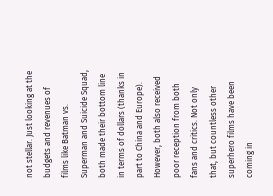not stellar. Just looking at the budgets and revenues of films like Batman vs. Superman and Suicide Squad, both made their bottom line in terms of dollars (thanks in part to China and Europe). However, both also received poor reception from both fans and critics. Not only that, but countless other superhero films have been coming in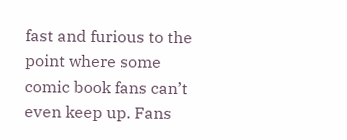fast and furious to the point where some comic book fans can’t even keep up. Fans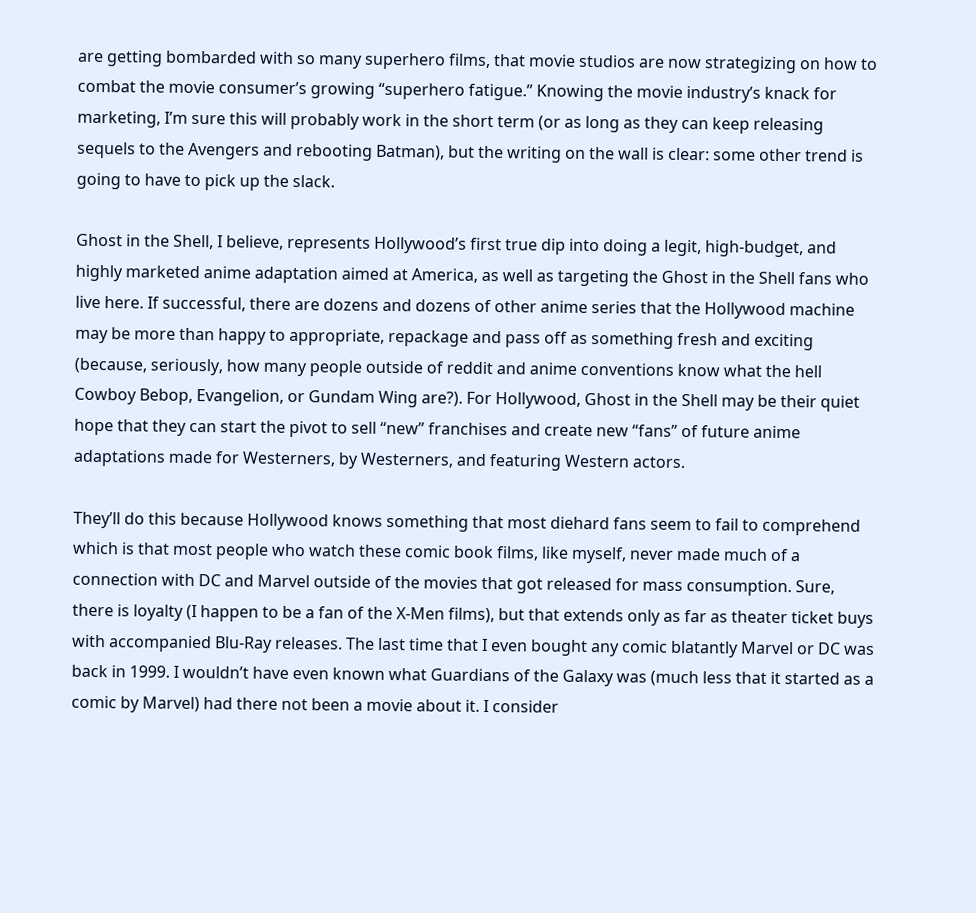are getting bombarded with so many superhero films, that movie studios are now strategizing on how to combat the movie consumer’s growing “superhero fatigue.” Knowing the movie industry’s knack for marketing, I’m sure this will probably work in the short term (or as long as they can keep releasing sequels to the Avengers and rebooting Batman), but the writing on the wall is clear: some other trend is going to have to pick up the slack.

Ghost in the Shell, I believe, represents Hollywood’s first true dip into doing a legit, high-budget, and highly marketed anime adaptation aimed at America, as well as targeting the Ghost in the Shell fans who live here. If successful, there are dozens and dozens of other anime series that the Hollywood machine may be more than happy to appropriate, repackage and pass off as something fresh and exciting (because, seriously, how many people outside of reddit and anime conventions know what the hell Cowboy Bebop, Evangelion, or Gundam Wing are?). For Hollywood, Ghost in the Shell may be their quiet hope that they can start the pivot to sell “new” franchises and create new “fans” of future anime adaptations made for Westerners, by Westerners, and featuring Western actors.

They’ll do this because Hollywood knows something that most diehard fans seem to fail to comprehend which is that most people who watch these comic book films, like myself, never made much of a connection with DC and Marvel outside of the movies that got released for mass consumption. Sure, there is loyalty (I happen to be a fan of the X-Men films), but that extends only as far as theater ticket buys with accompanied Blu-Ray releases. The last time that I even bought any comic blatantly Marvel or DC was back in 1999. I wouldn’t have even known what Guardians of the Galaxy was (much less that it started as a comic by Marvel) had there not been a movie about it. I consider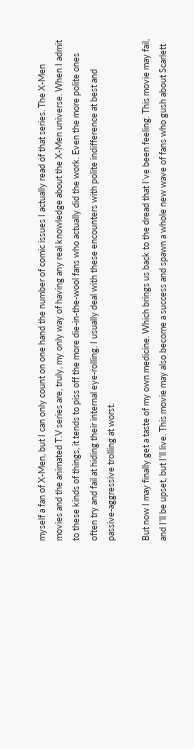myself a fan of X-Men, but I can only count on one hand the number of comic issues I actually read of that series. The X-Men movies and the animated T.V series are, truly, my only way of having any real knowledge about the X-Men universe. When I admit to these kinds of things, it tends to piss off the more die-in-the-wool fans who actually did the work. Even the more polite ones often try and fail at hiding their internal eye-rolling. I usually deal with these encounters with polite indifference at best and passive-aggressive trolling at worst.

But now I may finally get a taste of my own medicine. Which brings us back to the dread that I’ve been feeling. This movie may fail, and I’ll be upset, but I’ll live. This movie may also become a success and spawn a whole new wave of fans who gush about Scarlett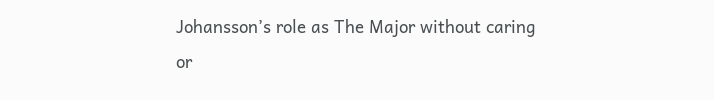Johansson’s role as The Major without caring or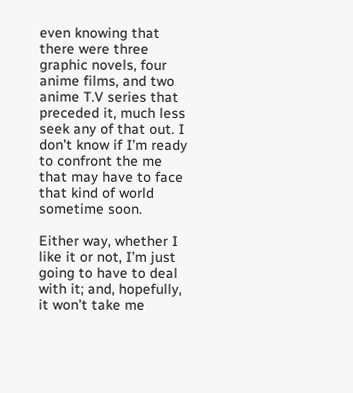even knowing that there were three graphic novels, four anime films, and two anime T.V series that preceded it, much less seek any of that out. I don’t know if I’m ready to confront the me that may have to face that kind of world sometime soon.

Either way, whether I like it or not, I’m just going to have to deal with it; and, hopefully, it won’t take me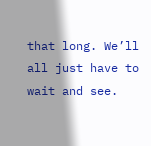that long. We’ll all just have to wait and see.